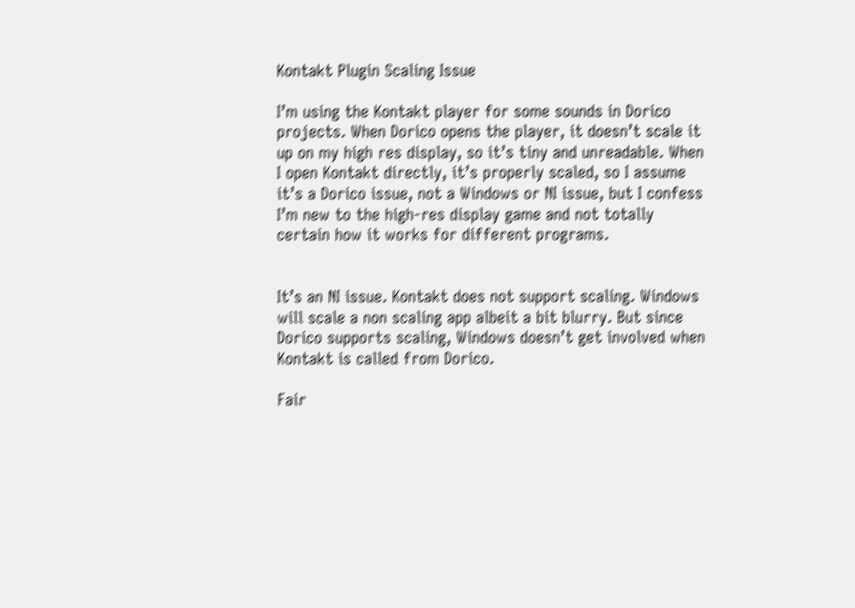Kontakt Plugin Scaling Issue

I’m using the Kontakt player for some sounds in Dorico projects. When Dorico opens the player, it doesn’t scale it up on my high res display, so it’s tiny and unreadable. When I open Kontakt directly, it’s properly scaled, so I assume it’s a Dorico issue, not a Windows or NI issue, but I confess I’m new to the high-res display game and not totally certain how it works for different programs.


It’s an NI issue. Kontakt does not support scaling. Windows will scale a non scaling app albeit a bit blurry. But since Dorico supports scaling, Windows doesn’t get involved when Kontakt is called from Dorico.

Fair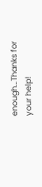enough…Thanks for your help!